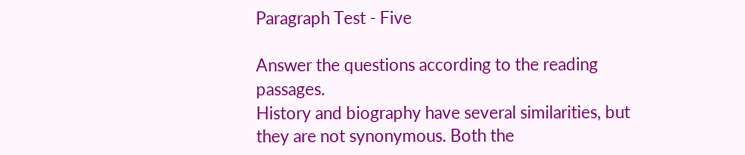Paragraph Test - Five

Answer the questions according to the reading passages.
History and biography have several similarities, but they are not synonymous. Both the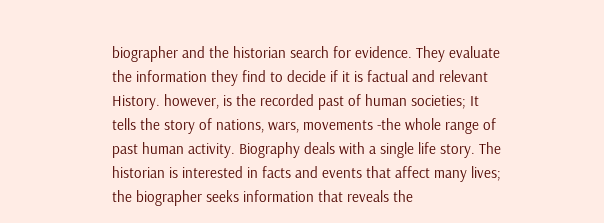biographer and the historian search for evidence. They evaluate the information they find to decide if it is factual and relevant History. however, is the recorded past of human societies; It tells the story of nations, wars, movements -the whole range of past human activity. Biography deals with a single life story. The historian is interested in facts and events that affect many lives; the biographer seeks information that reveals the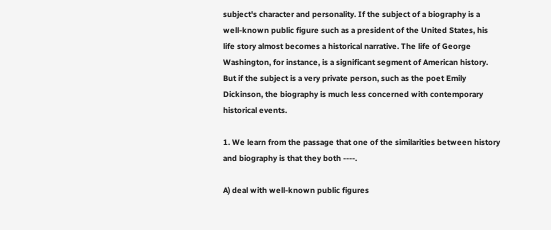subject's character and personality. If the subject of a biography is a well-known public figure such as a president of the United States, his life story almost becomes a historical narrative. The life of George Washington, for instance, is a significant segment of American history. But if the subject is a very private person, such as the poet Emily Dickinson, the biography is much less concerned with contemporary historical events.

1. We learn from the passage that one of the similarities between history and biography is that they both ----.

A) deal with well-known public figures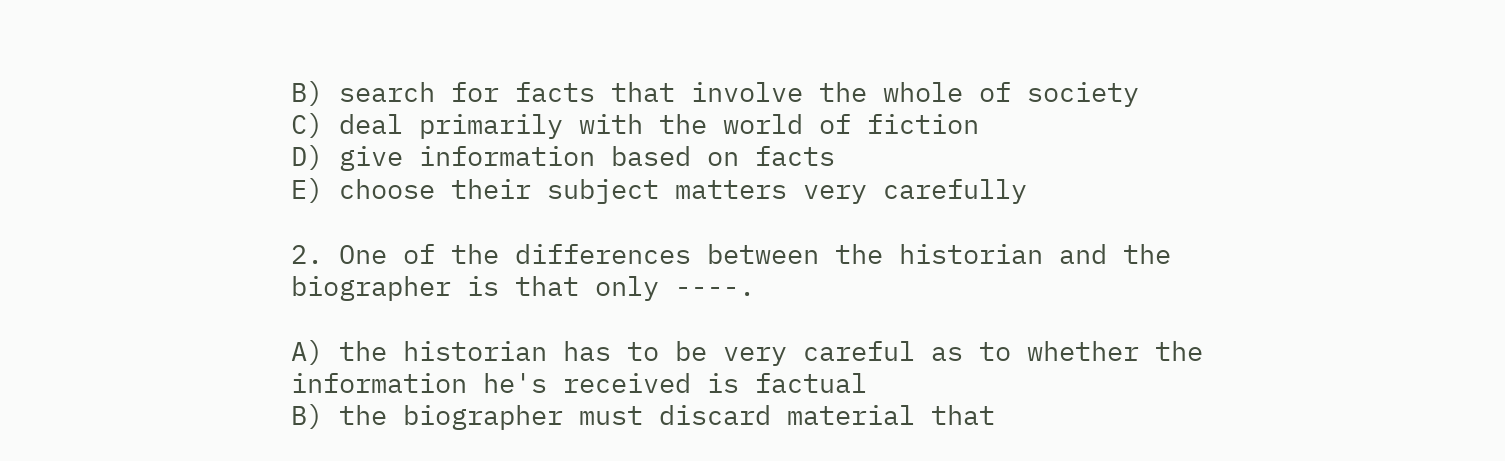B) search for facts that involve the whole of society
C) deal primarily with the world of fiction
D) give information based on facts
E) choose their subject matters very carefully

2. One of the differences between the historian and the biographer is that only ----.

A) the historian has to be very careful as to whether the information he's received is factual
B) the biographer must discard material that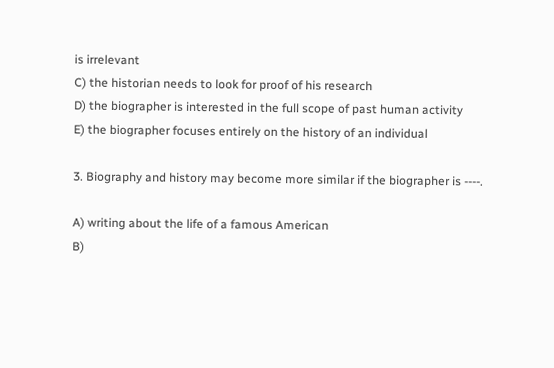is irrelevant
C) the historian needs to look for proof of his research
D) the biographer is interested in the full scope of past human activity
E) the biographer focuses entirely on the history of an individual

3. Biography and history may become more similar if the biographer is ----.

A) writing about the life of a famous American
B)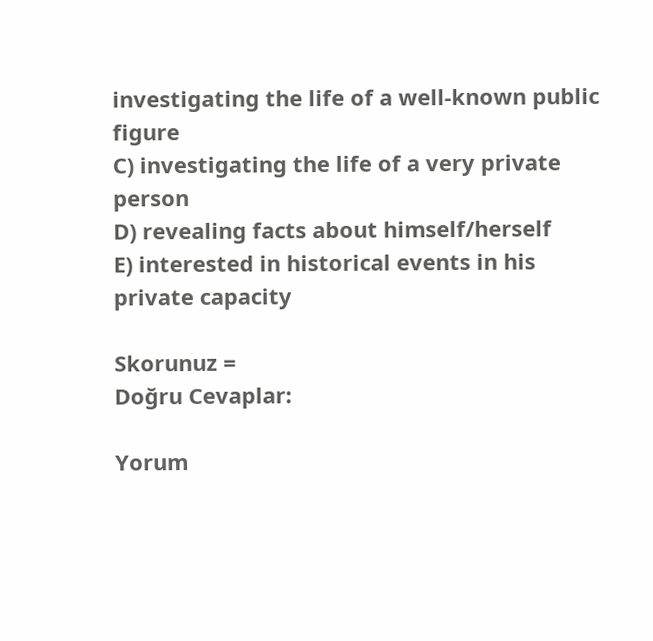investigating the life of a well-known public figure
C) investigating the life of a very private person
D) revealing facts about himself/herself
E) interested in historical events in his private capacity

Skorunuz =
Doğru Cevaplar:

Yorum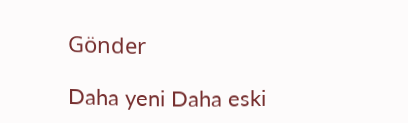Gönder

Daha yeni Daha eski